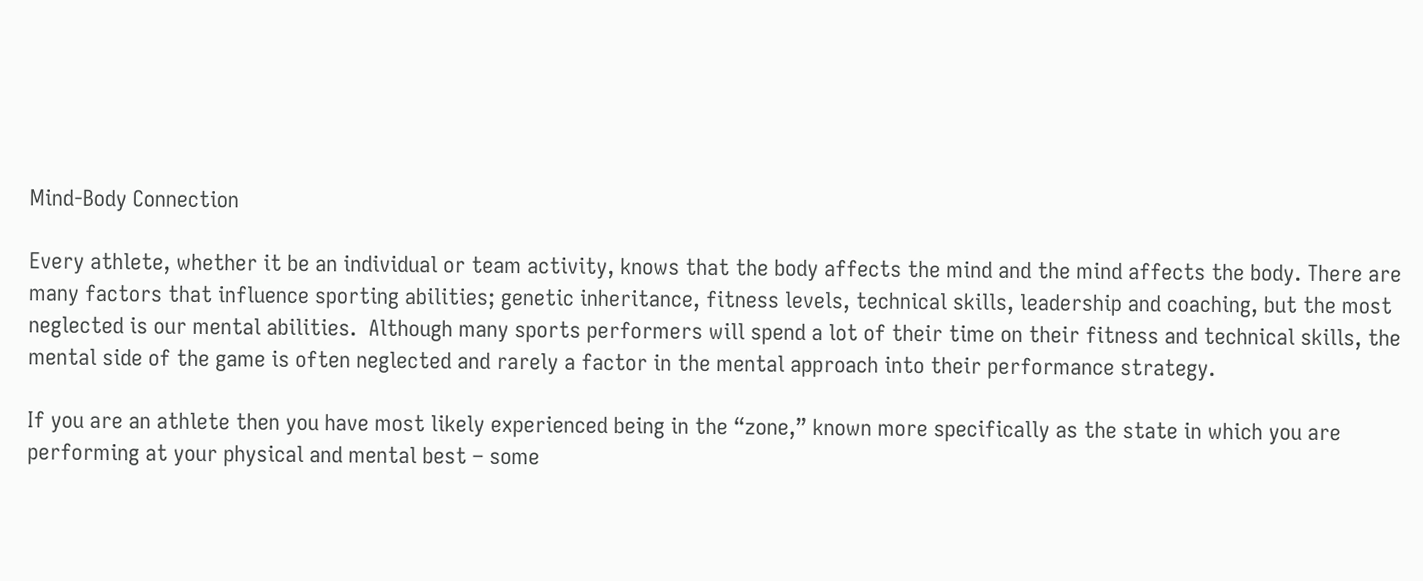Mind-Body Connection

Every athlete, whether it be an individual or team activity, knows that the body affects the mind and the mind affects the body. There are many factors that influence sporting abilities; genetic inheritance, fitness levels, technical skills, leadership and coaching, but the most neglected is our mental abilities.  Although many sports performers will spend a lot of their time on their fitness and technical skills, the mental side of the game is often neglected and rarely a factor in the mental approach into their performance strategy.

If you are an athlete then you have most likely experienced being in the “zone,” known more specifically as the state in which you are performing at your physical and mental best – some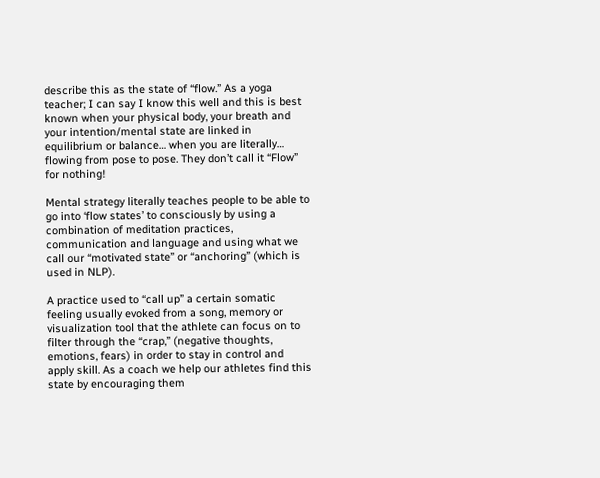describe this as the state of “flow.” As a yoga teacher; I can say I know this well and this is best known when your physical body, your breath and your intention/mental state are linked in equilibrium or balance… when you are literally… flowing from pose to pose. They don’t call it “Flow” for nothing!

Mental strategy literally teaches people to be able to go into ‘flow states’ to consciously by using a combination of meditation practices, communication and language and using what we call our “motivated state” or “anchoring” (which is used in NLP).

A practice used to “call up” a certain somatic feeling usually evoked from a song, memory or visualization tool that the athlete can focus on to filter through the “crap,” (negative thoughts, emotions, fears) in order to stay in control and apply skill. As a coach we help our athletes find this state by encouraging them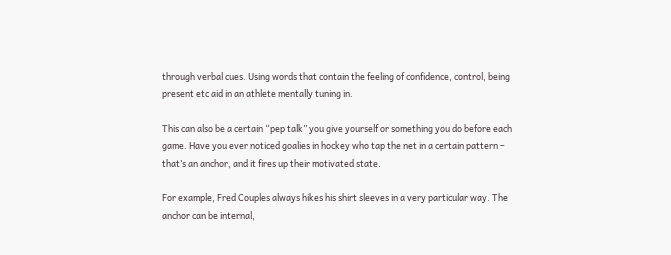through verbal cues. Using words that contain the feeling of confidence, control, being present etc aid in an athlete mentally tuning in.

This can also be a certain “pep talk” you give yourself or something you do before each game. Have you ever noticed goalies in hockey who tap the net in a certain pattern – that’s an anchor, and it fires up their motivated state.

For example, Fred Couples always hikes his shirt sleeves in a very particular way. The anchor can be internal,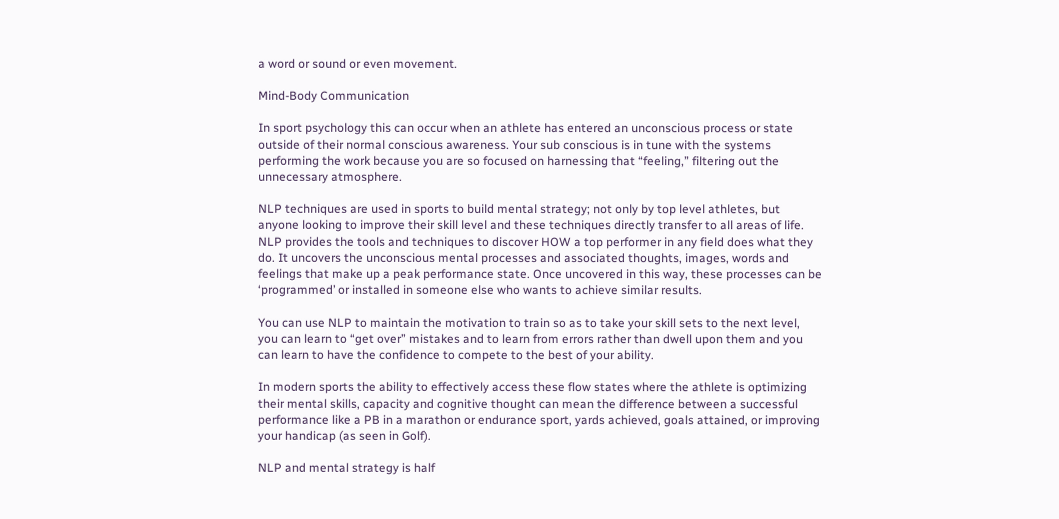a word or sound or even movement.

Mind-Body Communication

In sport psychology this can occur when an athlete has entered an unconscious process or state outside of their normal conscious awareness. Your sub conscious is in tune with the systems performing the work because you are so focused on harnessing that “feeling,” filtering out the unnecessary atmosphere.

NLP techniques are used in sports to build mental strategy; not only by top level athletes, but anyone looking to improve their skill level and these techniques directly transfer to all areas of life. NLP provides the tools and techniques to discover HOW a top performer in any field does what they do. It uncovers the unconscious mental processes and associated thoughts, images, words and feelings that make up a peak performance state. Once uncovered in this way, these processes can be ‘programmed’ or installed in someone else who wants to achieve similar results.

You can use NLP to maintain the motivation to train so as to take your skill sets to the next level, you can learn to “get over” mistakes and to learn from errors rather than dwell upon them and you can learn to have the confidence to compete to the best of your ability.

In modern sports the ability to effectively access these flow states where the athlete is optimizing their mental skills, capacity and cognitive thought can mean the difference between a successful performance like a PB in a marathon or endurance sport, yards achieved, goals attained, or improving your handicap (as seen in Golf).

NLP and mental strategy is half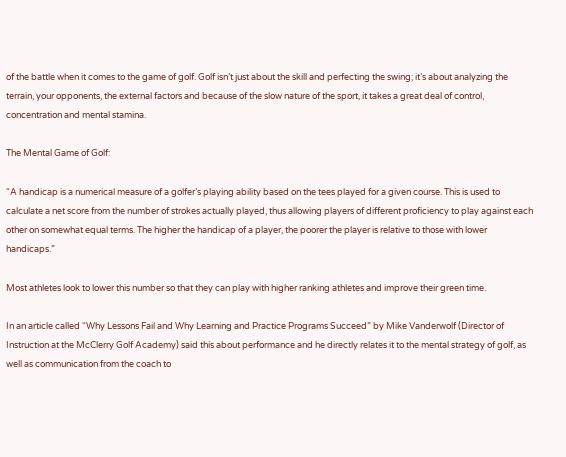of the battle when it comes to the game of golf. Golf isn’t just about the skill and perfecting the swing; it’s about analyzing the terrain, your opponents, the external factors and because of the slow nature of the sport, it takes a great deal of control, concentration and mental stamina.

The Mental Game of Golf:

“A handicap is a numerical measure of a golfer’s playing ability based on the tees played for a given course. This is used to calculate a net score from the number of strokes actually played, thus allowing players of different proficiency to play against each other on somewhat equal terms. The higher the handicap of a player, the poorer the player is relative to those with lower handicaps.”

Most athletes look to lower this number so that they can play with higher ranking athletes and improve their green time.

In an article called “Why Lessons Fail and Why Learning and Practice Programs Succeed” by Mike Vanderwolf (Director of Instruction at the McClerry Golf Academy) said this about performance and he directly relates it to the mental strategy of golf, as well as communication from the coach to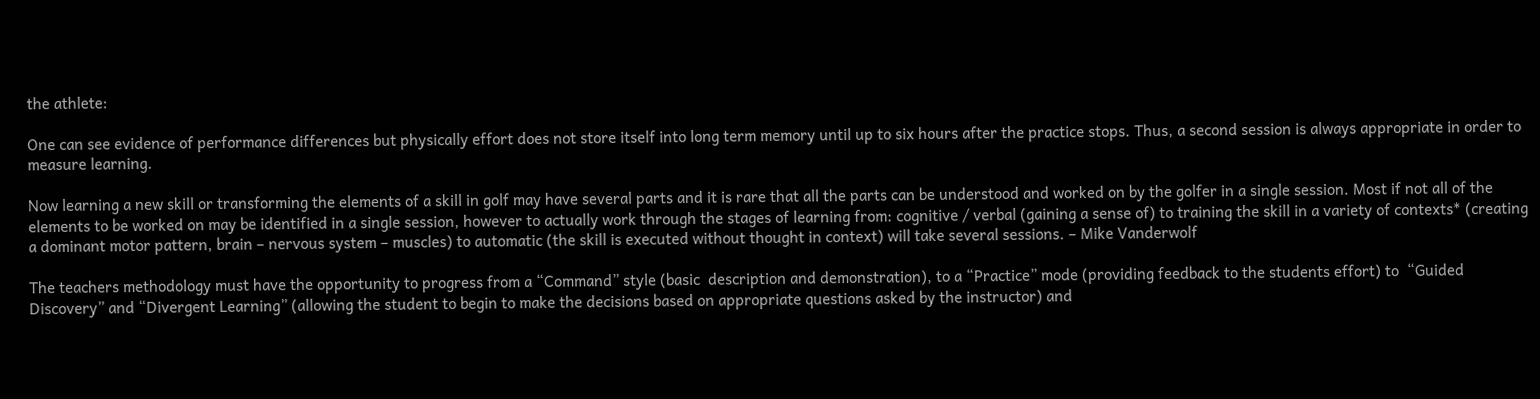the athlete:

One can see evidence of performance differences but physically effort does not store itself into long term memory until up to six hours after the practice stops. Thus, a second session is always appropriate in order to measure learning.

Now learning a new skill or transforming the elements of a skill in golf may have several parts and it is rare that all the parts can be understood and worked on by the golfer in a single session. Most if not all of the elements to be worked on may be identified in a single session, however to actually work through the stages of learning from: cognitive / verbal (gaining a sense of) to training the skill in a variety of contexts* (creating a dominant motor pattern, brain – nervous system – muscles) to automatic (the skill is executed without thought in context) will take several sessions. – Mike Vanderwolf

The teachers methodology must have the opportunity to progress from a “Command” style (basic  description and demonstration), to a “Practice” mode (providing feedback to the students effort) to  “Guided Discovery” and “Divergent Learning” (allowing the student to begin to make the decisions based on appropriate questions asked by the instructor) and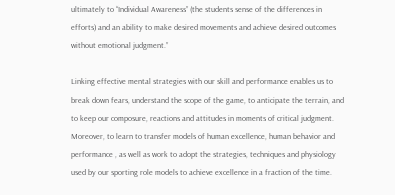ultimately to “Individual Awareness” (the students sense of the differences in efforts) and an ability to make desired movements and achieve desired outcomes without emotional judgment.”

Linking effective mental strategies with our skill and performance enables us to break down fears, understand the scope of the game, to anticipate the terrain, and to keep our composure, reactions and attitudes in moments of critical judgment. Moreover, to learn to transfer models of human excellence, human behavior and performance , as well as work to adopt the strategies, techniques and physiology used by our sporting role models to achieve excellence in a fraction of the time.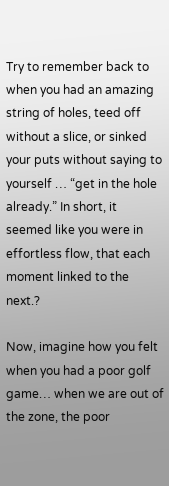Try to remember back to when you had an amazing string of holes, teed off without a slice, or sinked your puts without saying to yourself … “get in the hole already.” In short, it seemed like you were in effortless flow, that each moment linked to the next.?

Now, imagine how you felt when you had a poor golf game… when we are out of the zone, the poor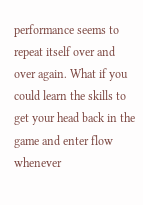performance seems to repeat itself over and over again. What if you could learn the skills to get your head back in the game and enter flow whenever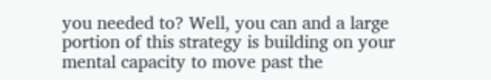you needed to? Well, you can and a large portion of this strategy is building on your mental capacity to move past the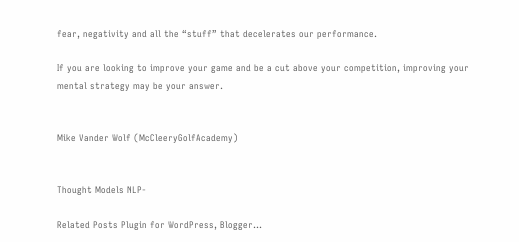fear, negativity and all the “stuff” that decelerates our performance.

If you are looking to improve your game and be a cut above your competition, improving your mental strategy may be your answer.


Mike Vander Wolf (McCleeryGolfAcademy)


Thought Models NLP-

Related Posts Plugin for WordPress, Blogger...